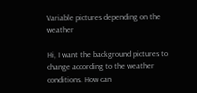Variable pictures depending on the weather

Hi, I want the background pictures to change according to the weather conditions. How can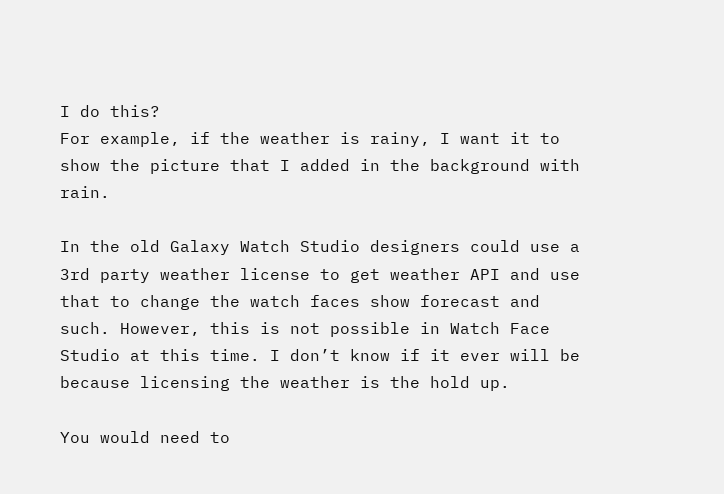I do this?
For example, if the weather is rainy, I want it to show the picture that I added in the background with rain.

In the old Galaxy Watch Studio designers could use a 3rd party weather license to get weather API and use that to change the watch faces show forecast and such. However, this is not possible in Watch Face Studio at this time. I don’t know if it ever will be because licensing the weather is the hold up.

You would need to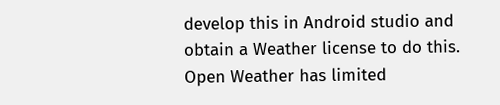develop this in Android studio and obtain a Weather license to do this. Open Weather has limited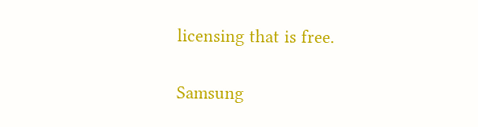licensing that is free.

Samsung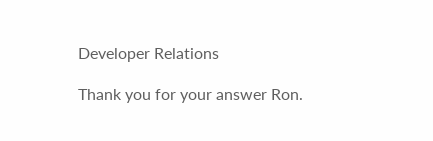Developer Relations

Thank you for your answer Ron.